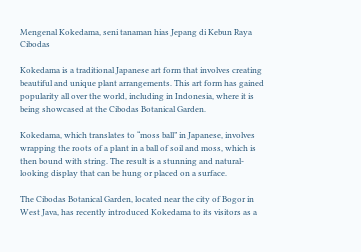Mengenal Kokedama, seni tanaman hias Jepang di Kebun Raya Cibodas

Kokedama is a traditional Japanese art form that involves creating beautiful and unique plant arrangements. This art form has gained popularity all over the world, including in Indonesia, where it is being showcased at the Cibodas Botanical Garden.

Kokedama, which translates to “moss ball” in Japanese, involves wrapping the roots of a plant in a ball of soil and moss, which is then bound with string. The result is a stunning and natural-looking display that can be hung or placed on a surface.

The Cibodas Botanical Garden, located near the city of Bogor in West Java, has recently introduced Kokedama to its visitors as a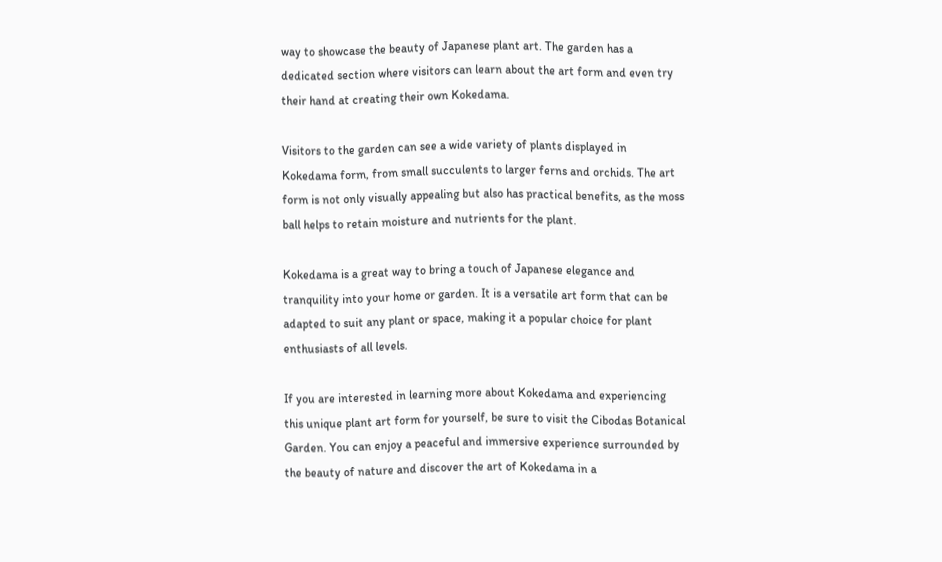way to showcase the beauty of Japanese plant art. The garden has a dedicated section where visitors can learn about the art form and even try their hand at creating their own Kokedama.

Visitors to the garden can see a wide variety of plants displayed in Kokedama form, from small succulents to larger ferns and orchids. The art form is not only visually appealing but also has practical benefits, as the moss ball helps to retain moisture and nutrients for the plant.

Kokedama is a great way to bring a touch of Japanese elegance and tranquility into your home or garden. It is a versatile art form that can be adapted to suit any plant or space, making it a popular choice for plant enthusiasts of all levels.

If you are interested in learning more about Kokedama and experiencing this unique plant art form for yourself, be sure to visit the Cibodas Botanical Garden. You can enjoy a peaceful and immersive experience surrounded by the beauty of nature and discover the art of Kokedama in a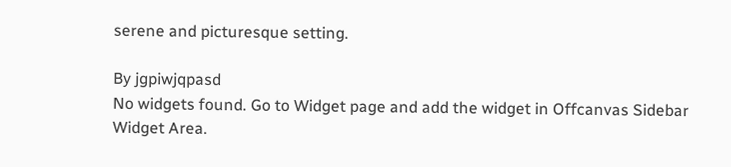serene and picturesque setting.

By jgpiwjqpasd
No widgets found. Go to Widget page and add the widget in Offcanvas Sidebar Widget Area.